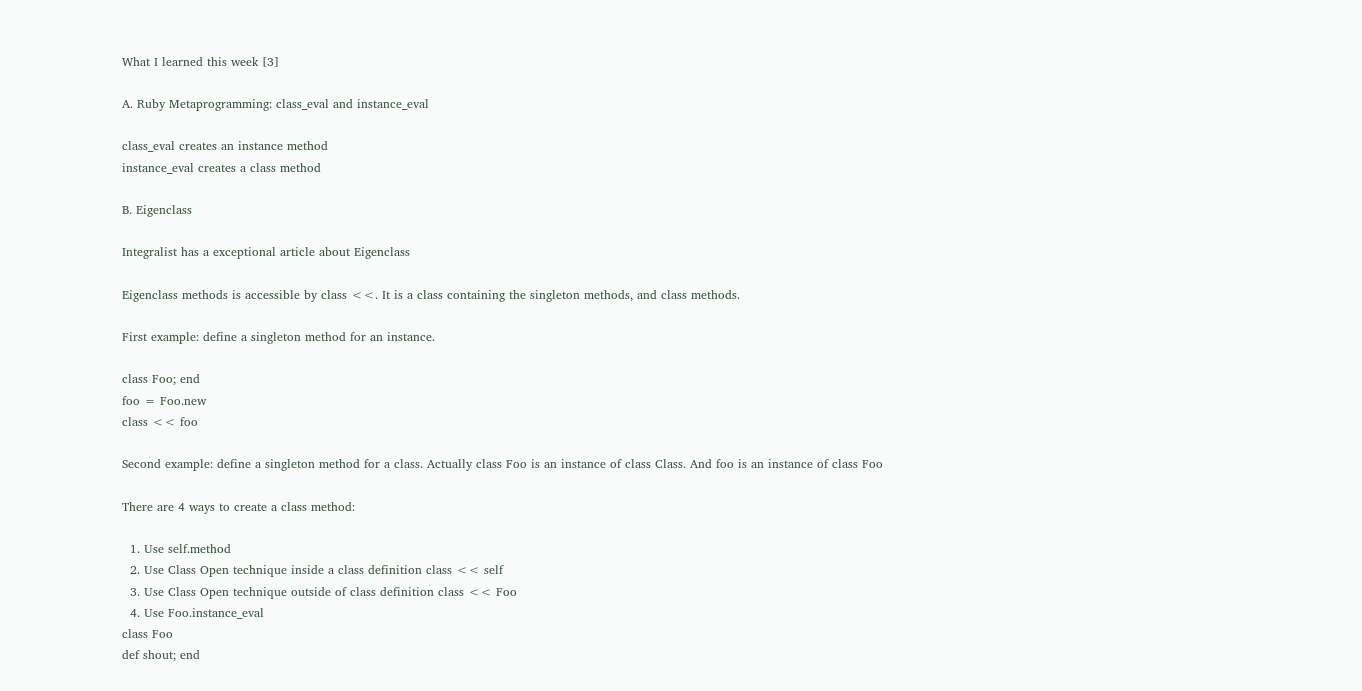What I learned this week [3]

A. Ruby Metaprogramming: class_eval and instance_eval

class_eval creates an instance method
instance_eval creates a class method

B. Eigenclass

Integralist has a exceptional article about Eigenclass

Eigenclass methods is accessible by class <<. It is a class containing the singleton methods, and class methods.

First example: define a singleton method for an instance.

class Foo; end
foo = Foo.new
class << foo

Second example: define a singleton method for a class. Actually class Foo is an instance of class Class. And foo is an instance of class Foo

There are 4 ways to create a class method:

  1. Use self.method
  2. Use Class Open technique inside a class definition class << self
  3. Use Class Open technique outside of class definition class << Foo
  4. Use Foo.instance_eval
class Foo
def shout; end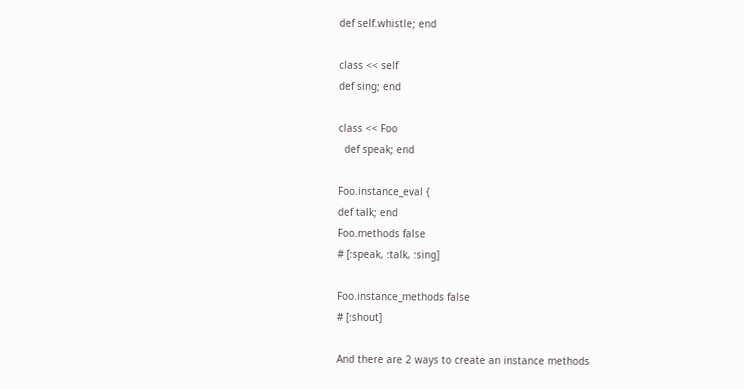def self.whistle; end

class << self
def sing; end

class << Foo
  def speak; end

Foo.instance_eval {
def talk; end
Foo.methods false
# [:speak, :talk, :sing]

Foo.instance_methods false
# [:shout]

And there are 2 ways to create an instance methods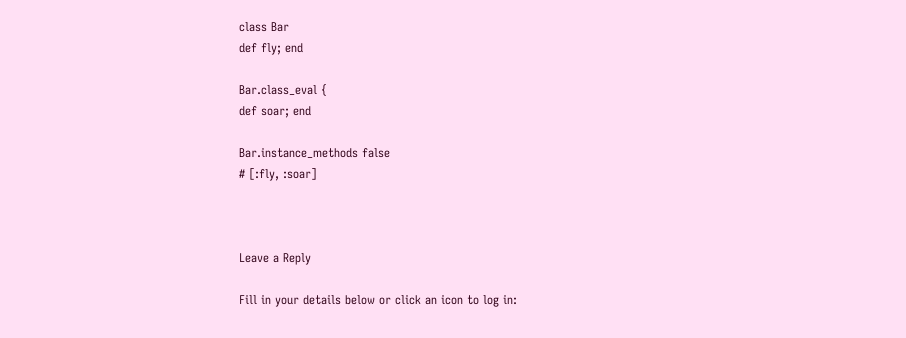class Bar
def fly; end

Bar.class_eval {
def soar; end

Bar.instance_methods false
# [:fly, :soar]



Leave a Reply

Fill in your details below or click an icon to log in: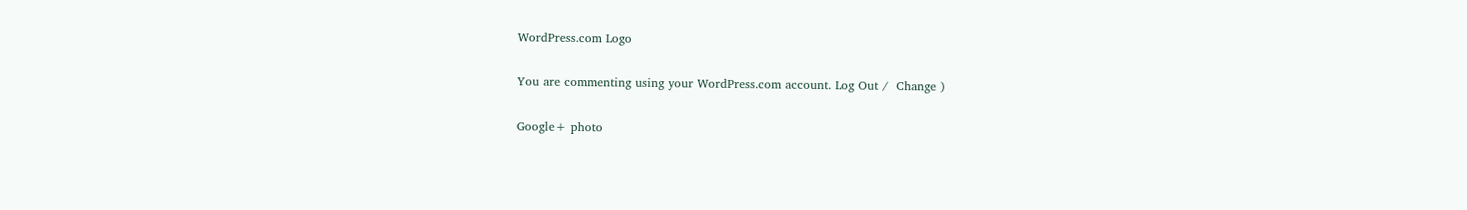WordPress.com Logo

You are commenting using your WordPress.com account. Log Out /  Change )

Google+ photo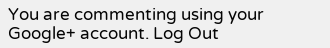You are commenting using your Google+ account. Log Out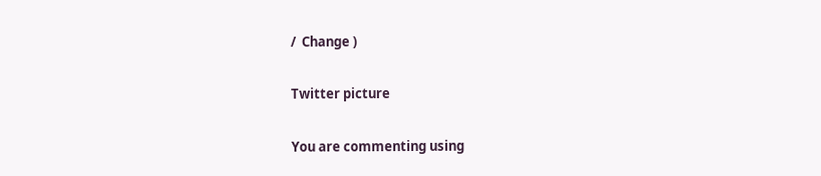/  Change )

Twitter picture

You are commenting using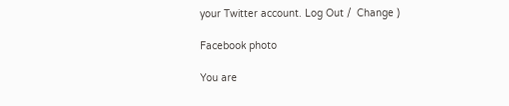your Twitter account. Log Out /  Change )

Facebook photo

You are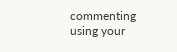commenting using your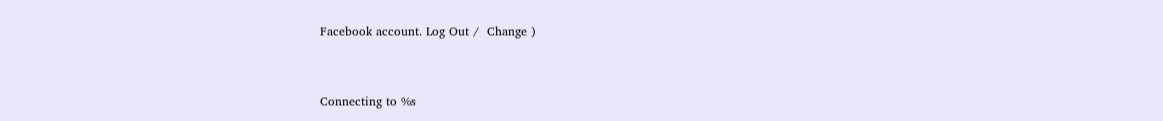Facebook account. Log Out /  Change )


Connecting to %s